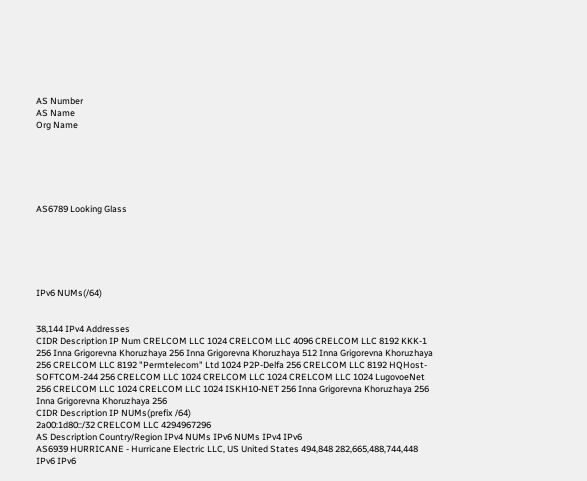AS Number
AS Name
Org Name






AS6789 Looking Glass






IPv6 NUMs(/64)


38,144 IPv4 Addresses
CIDR Description IP Num CRELCOM LLC 1024 CRELCOM LLC 4096 CRELCOM LLC 8192 KKK-1 256 Inna Grigorevna Khoruzhaya 256 Inna Grigorevna Khoruzhaya 512 Inna Grigorevna Khoruzhaya 256 CRELCOM LLC 8192 "Permtelecom" Ltd 1024 P2P-Delfa 256 CRELCOM LLC 8192 HQHost-SOFTCOM-244 256 CRELCOM LLC 1024 CRELCOM LLC 1024 CRELCOM LLC 1024 LugovoeNet 256 CRELCOM LLC 1024 CRELCOM LLC 1024 ISKH10-NET 256 Inna Grigorevna Khoruzhaya 256 Inna Grigorevna Khoruzhaya 256
CIDR Description IP NUMs(prefix /64)
2a00:1d80::/32 CRELCOM LLC 4294967296
AS Description Country/Region IPv4 NUMs IPv6 NUMs IPv4 IPv6
AS6939 HURRICANE - Hurricane Electric LLC, US United States 494,848 282,665,488,744,448 IPv6 IPv6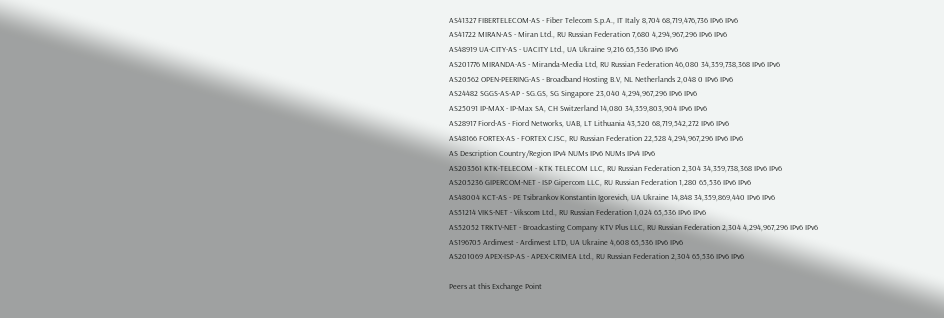AS41327 FIBERTELECOM-AS - Fiber Telecom S.p.A., IT Italy 8,704 68,719,476,736 IPv6 IPv6
AS41722 MIRAN-AS - Miran Ltd., RU Russian Federation 7,680 4,294,967,296 IPv6 IPv6
AS48919 UA-CITY-AS - UACITY Ltd., UA Ukraine 9,216 65,536 IPv6 IPv6
AS201776 MIRANDA-AS - Miranda-Media Ltd, RU Russian Federation 46,080 34,359,738,368 IPv6 IPv6
AS20562 OPEN-PEERING-AS - Broadband Hosting B.V, NL Netherlands 2,048 0 IPv6 IPv6
AS24482 SGGS-AS-AP - SG.GS, SG Singapore 23,040 4,294,967,296 IPv6 IPv6
AS25091 IP-MAX - IP-Max SA, CH Switzerland 14,080 34,359,803,904 IPv6 IPv6
AS28917 Fiord-AS - Fiord Networks, UAB, LT Lithuania 43,520 68,719,542,272 IPv6 IPv6
AS48166 FORTEX-AS - FORTEX CJSC, RU Russian Federation 22,528 4,294,967,296 IPv6 IPv6
AS Description Country/Region IPv4 NUMs IPv6 NUMs IPv4 IPv6
AS203561 KTK-TELECOM - KTK TELECOM LLC, RU Russian Federation 2,304 34,359,738,368 IPv6 IPv6
AS205236 GIPERCOM-NET - ISP Gipercom LLC, RU Russian Federation 1,280 65,536 IPv6 IPv6
AS48004 KCT-AS - PE Tsibrankov Konstantin Igorevich, UA Ukraine 14,848 34,359,869,440 IPv6 IPv6
AS51214 VIKS-NET - Vikscom Ltd., RU Russian Federation 1,024 65,536 IPv6 IPv6
AS52052 TRKTV-NET - Broadcasting Company KTV Plus LLC, RU Russian Federation 2,304 4,294,967,296 IPv6 IPv6
AS196705 Ardinvest - Ardinvest LTD, UA Ukraine 4,608 65,536 IPv6 IPv6
AS201069 APEX-ISP-AS - APEX-CRIMEA Ltd., RU Russian Federation 2,304 65,536 IPv6 IPv6

Peers at this Exchange Point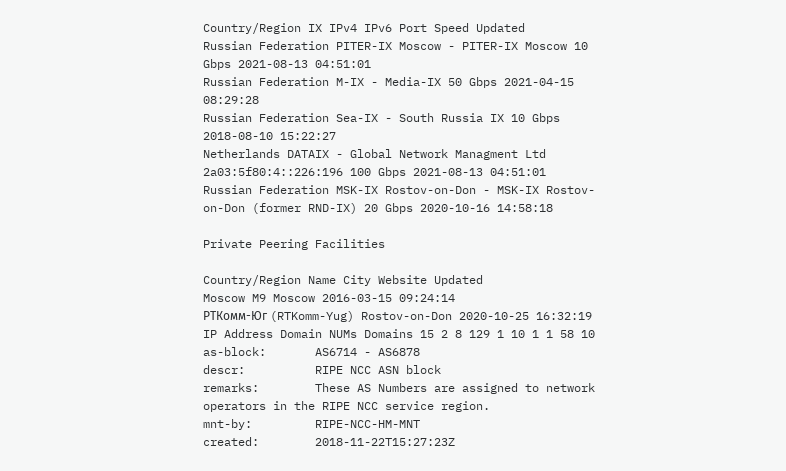Country/Region IX IPv4 IPv6 Port Speed Updated
Russian Federation PITER-IX Moscow - PITER-IX Moscow 10 Gbps 2021-08-13 04:51:01
Russian Federation M-IX - Media-IX 50 Gbps 2021-04-15 08:29:28
Russian Federation Sea-IX - South Russia IX 10 Gbps 2018-08-10 15:22:27
Netherlands DATAIX - Global Network Managment Ltd 2a03:5f80:4::226:196 100 Gbps 2021-08-13 04:51:01
Russian Federation MSK-IX Rostov-on-Don - MSK-IX Rostov-on-Don (former RND-IX) 20 Gbps 2020-10-16 14:58:18

Private Peering Facilities

Country/Region Name City Website Updated
Moscow M9 Moscow 2016-03-15 09:24:14
РТКомм-Юг (RTKomm-Yug) Rostov-on-Don 2020-10-25 16:32:19
IP Address Domain NUMs Domains 15 2 8 129 1 10 1 1 58 10
as-block:       AS6714 - AS6878
descr:          RIPE NCC ASN block
remarks:        These AS Numbers are assigned to network operators in the RIPE NCC service region.
mnt-by:         RIPE-NCC-HM-MNT
created:        2018-11-22T15:27:23Z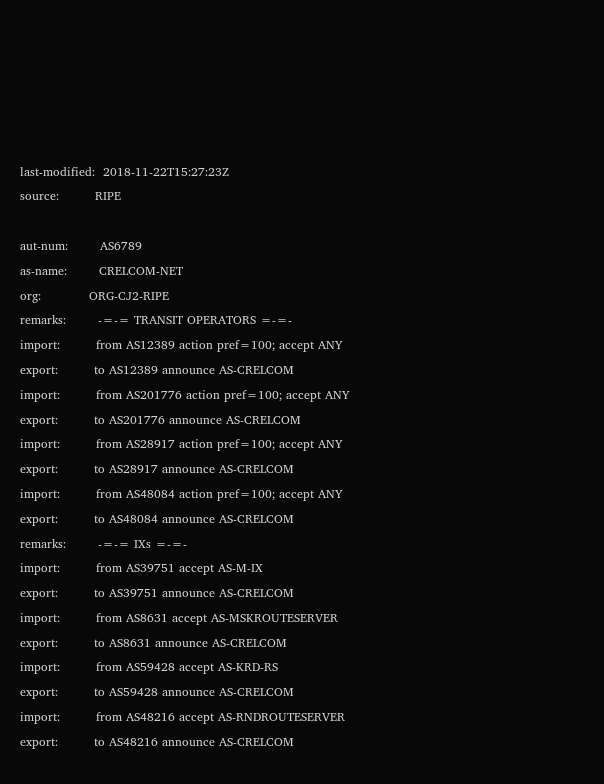last-modified:  2018-11-22T15:27:23Z
source:         RIPE

aut-num:        AS6789
as-name:        CRELCOM-NET
org:            ORG-CJ2-RIPE
remarks:        -=-= TRANSIT OPERATORS =-=-
import:         from AS12389 action pref=100; accept ANY
export:         to AS12389 announce AS-CRELCOM
import:         from AS201776 action pref=100; accept ANY
export:         to AS201776 announce AS-CRELCOM
import:         from AS28917 action pref=100; accept ANY
export:         to AS28917 announce AS-CRELCOM
import:         from AS48084 action pref=100; accept ANY
export:         to AS48084 announce AS-CRELCOM
remarks:        -=-= IXs =-=-
import:         from AS39751 accept AS-M-IX
export:         to AS39751 announce AS-CRELCOM
import:         from AS8631 accept AS-MSKROUTESERVER
export:         to AS8631 announce AS-CRELCOM
import:         from AS59428 accept AS-KRD-RS
export:         to AS59428 announce AS-CRELCOM
import:         from AS48216 accept AS-RNDROUTESERVER
export:         to AS48216 announce AS-CRELCOM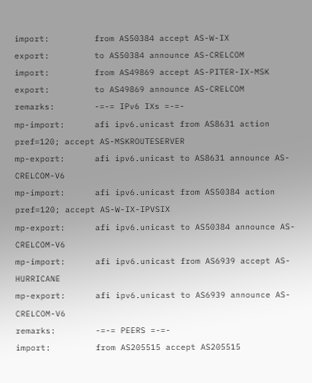import:         from AS50384 accept AS-W-IX
export:         to AS50384 announce AS-CRELCOM
import:         from AS49869 accept AS-PITER-IX-MSK
export:         to AS49869 announce AS-CRELCOM
remarks:        -=-= IPv6 IXs =-=-
mp-import:      afi ipv6.unicast from AS8631 action pref=120; accept AS-MSKROUTESERVER
mp-export:      afi ipv6.unicast to AS8631 announce AS-CRELCOM-V6
mp-import:      afi ipv6.unicast from AS50384 action pref=120; accept AS-W-IX-IPVSIX
mp-export:      afi ipv6.unicast to AS50384 announce AS-CRELCOM-V6
mp-import:      afi ipv6.unicast from AS6939 accept AS-HURRICANE
mp-export:      afi ipv6.unicast to AS6939 announce AS-CRELCOM-V6
remarks:        -=-= PEERS =-=-
import:         from AS205515 accept AS205515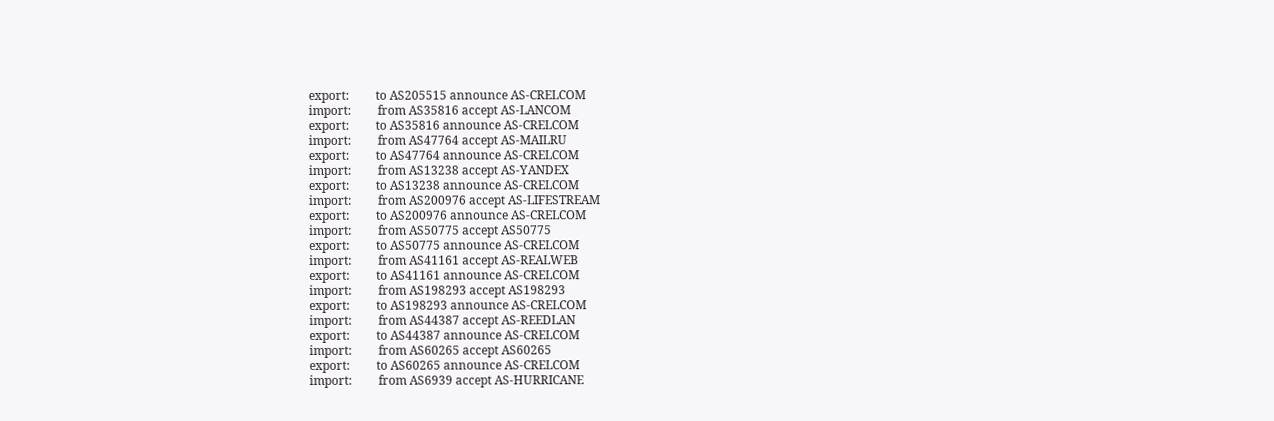export:         to AS205515 announce AS-CRELCOM
import:         from AS35816 accept AS-LANCOM
export:         to AS35816 announce AS-CRELCOM
import:         from AS47764 accept AS-MAILRU
export:         to AS47764 announce AS-CRELCOM
import:         from AS13238 accept AS-YANDEX
export:         to AS13238 announce AS-CRELCOM
import:         from AS200976 accept AS-LIFESTREAM
export:         to AS200976 announce AS-CRELCOM
import:         from AS50775 accept AS50775
export:         to AS50775 announce AS-CRELCOM
import:         from AS41161 accept AS-REALWEB
export:         to AS41161 announce AS-CRELCOM
import:         from AS198293 accept AS198293
export:         to AS198293 announce AS-CRELCOM
import:         from AS44387 accept AS-REEDLAN
export:         to AS44387 announce AS-CRELCOM
import:         from AS60265 accept AS60265
export:         to AS60265 announce AS-CRELCOM
import:         from AS6939 accept AS-HURRICANE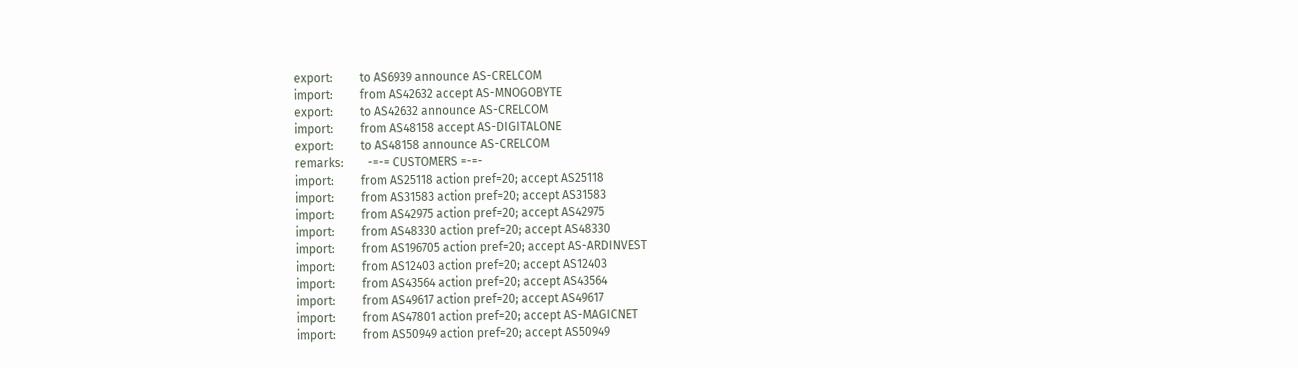export:         to AS6939 announce AS-CRELCOM
import:         from AS42632 accept AS-MNOGOBYTE
export:         to AS42632 announce AS-CRELCOM
import:         from AS48158 accept AS-DIGITALONE
export:         to AS48158 announce AS-CRELCOM
remarks:        -=-= CUSTOMERS =-=-
import:         from AS25118 action pref=20; accept AS25118
import:         from AS31583 action pref=20; accept AS31583
import:         from AS42975 action pref=20; accept AS42975
import:         from AS48330 action pref=20; accept AS48330
import:         from AS196705 action pref=20; accept AS-ARDINVEST
import:         from AS12403 action pref=20; accept AS12403
import:         from AS43564 action pref=20; accept AS43564
import:         from AS49617 action pref=20; accept AS49617
import:         from AS47801 action pref=20; accept AS-MAGICNET
import:         from AS50949 action pref=20; accept AS50949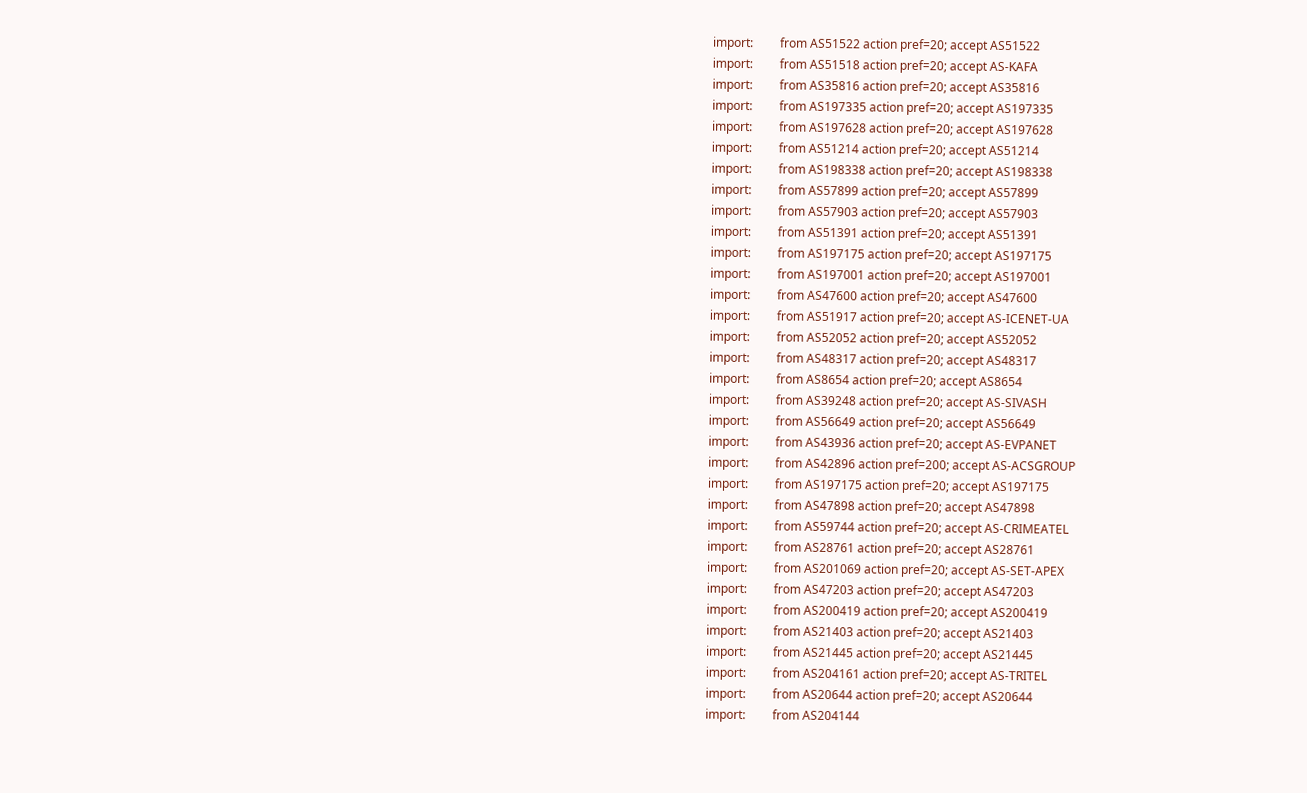import:         from AS51522 action pref=20; accept AS51522
import:         from AS51518 action pref=20; accept AS-KAFA
import:         from AS35816 action pref=20; accept AS35816
import:         from AS197335 action pref=20; accept AS197335
import:         from AS197628 action pref=20; accept AS197628
import:         from AS51214 action pref=20; accept AS51214
import:         from AS198338 action pref=20; accept AS198338
import:         from AS57899 action pref=20; accept AS57899
import:         from AS57903 action pref=20; accept AS57903
import:         from AS51391 action pref=20; accept AS51391
import:         from AS197175 action pref=20; accept AS197175
import:         from AS197001 action pref=20; accept AS197001
import:         from AS47600 action pref=20; accept AS47600
import:         from AS51917 action pref=20; accept AS-ICENET-UA
import:         from AS52052 action pref=20; accept AS52052
import:         from AS48317 action pref=20; accept AS48317
import:         from AS8654 action pref=20; accept AS8654
import:         from AS39248 action pref=20; accept AS-SIVASH
import:         from AS56649 action pref=20; accept AS56649
import:         from AS43936 action pref=20; accept AS-EVPANET
import:         from AS42896 action pref=200; accept AS-ACSGROUP
import:         from AS197175 action pref=20; accept AS197175
import:         from AS47898 action pref=20; accept AS47898
import:         from AS59744 action pref=20; accept AS-CRIMEATEL
import:         from AS28761 action pref=20; accept AS28761
import:         from AS201069 action pref=20; accept AS-SET-APEX
import:         from AS47203 action pref=20; accept AS47203
import:         from AS200419 action pref=20; accept AS200419
import:         from AS21403 action pref=20; accept AS21403
import:         from AS21445 action pref=20; accept AS21445
import:         from AS204161 action pref=20; accept AS-TRITEL
import:         from AS20644 action pref=20; accept AS20644
import:         from AS204144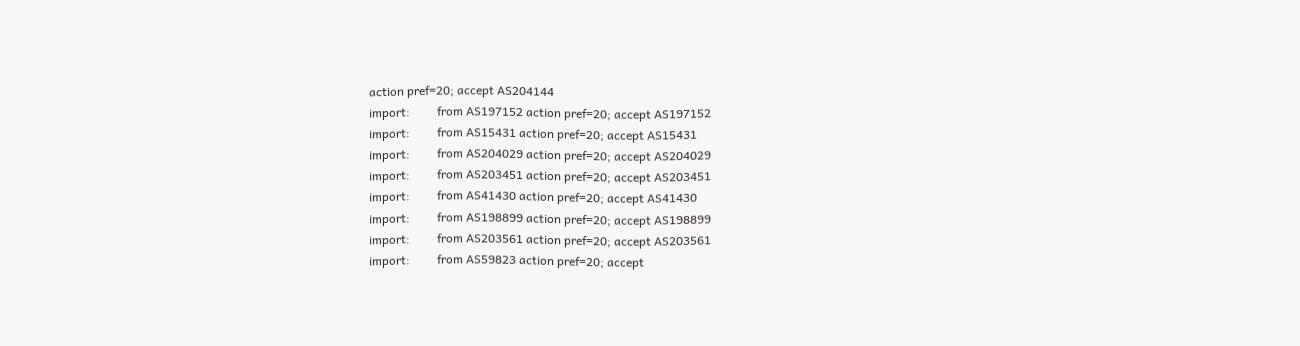action pref=20; accept AS204144
import:         from AS197152 action pref=20; accept AS197152
import:         from AS15431 action pref=20; accept AS15431
import:         from AS204029 action pref=20; accept AS204029
import:         from AS203451 action pref=20; accept AS203451
import:         from AS41430 action pref=20; accept AS41430
import:         from AS198899 action pref=20; accept AS198899
import:         from AS203561 action pref=20; accept AS203561
import:         from AS59823 action pref=20; accept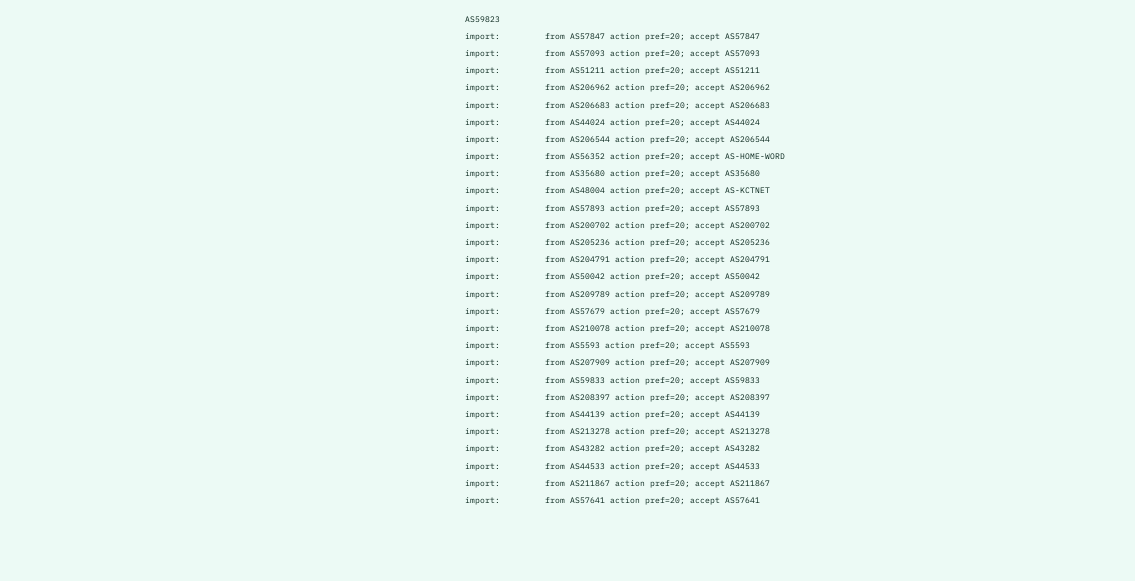AS59823
import:         from AS57847 action pref=20; accept AS57847
import:         from AS57093 action pref=20; accept AS57093
import:         from AS51211 action pref=20; accept AS51211
import:         from AS206962 action pref=20; accept AS206962
import:         from AS206683 action pref=20; accept AS206683
import:         from AS44024 action pref=20; accept AS44024
import:         from AS206544 action pref=20; accept AS206544
import:         from AS56352 action pref=20; accept AS-HOME-WORD
import:         from AS35680 action pref=20; accept AS35680
import:         from AS48004 action pref=20; accept AS-KCTNET
import:         from AS57893 action pref=20; accept AS57893
import:         from AS200702 action pref=20; accept AS200702
import:         from AS205236 action pref=20; accept AS205236
import:         from AS204791 action pref=20; accept AS204791
import:         from AS50042 action pref=20; accept AS50042
import:         from AS209789 action pref=20; accept AS209789
import:         from AS57679 action pref=20; accept AS57679
import:         from AS210078 action pref=20; accept AS210078
import:         from AS5593 action pref=20; accept AS5593
import:         from AS207909 action pref=20; accept AS207909
import:         from AS59833 action pref=20; accept AS59833
import:         from AS208397 action pref=20; accept AS208397
import:         from AS44139 action pref=20; accept AS44139
import:         from AS213278 action pref=20; accept AS213278
import:         from AS43282 action pref=20; accept AS43282
import:         from AS44533 action pref=20; accept AS44533
import:         from AS211867 action pref=20; accept AS211867
import:         from AS57641 action pref=20; accept AS57641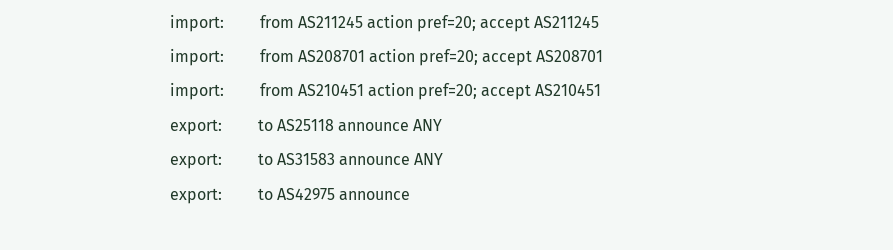import:         from AS211245 action pref=20; accept AS211245
import:         from AS208701 action pref=20; accept AS208701
import:         from AS210451 action pref=20; accept AS210451
export:         to AS25118 announce ANY
export:         to AS31583 announce ANY
export:         to AS42975 announce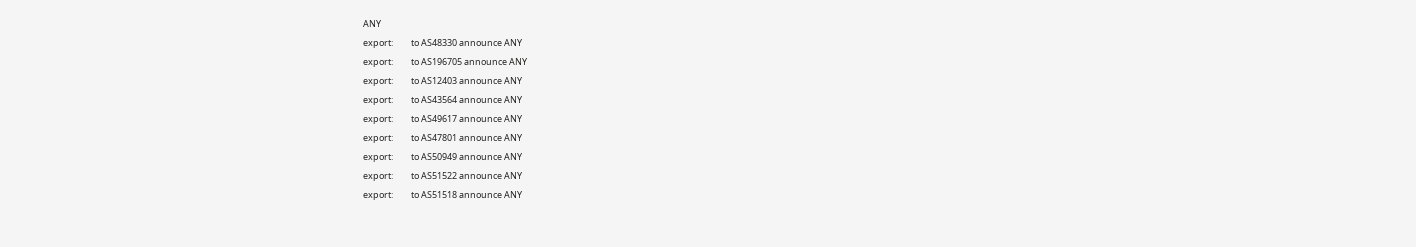ANY
export:         to AS48330 announce ANY
export:         to AS196705 announce ANY
export:         to AS12403 announce ANY
export:         to AS43564 announce ANY
export:         to AS49617 announce ANY
export:         to AS47801 announce ANY
export:         to AS50949 announce ANY
export:         to AS51522 announce ANY
export:         to AS51518 announce ANY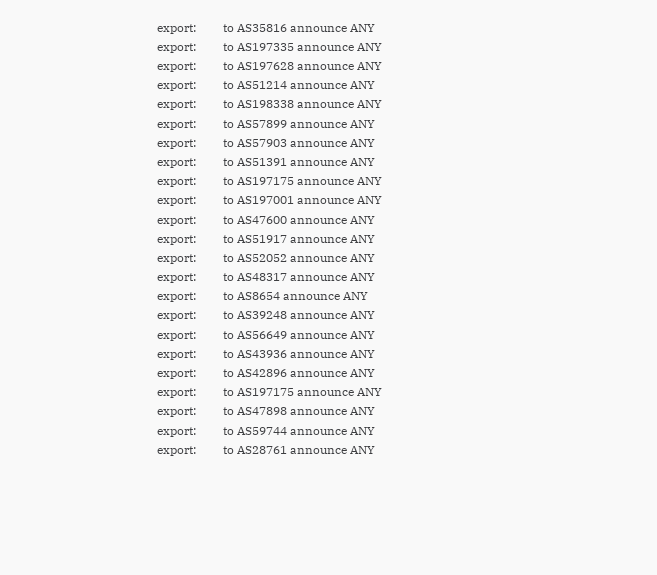export:         to AS35816 announce ANY
export:         to AS197335 announce ANY
export:         to AS197628 announce ANY
export:         to AS51214 announce ANY
export:         to AS198338 announce ANY
export:         to AS57899 announce ANY
export:         to AS57903 announce ANY
export:         to AS51391 announce ANY
export:         to AS197175 announce ANY
export:         to AS197001 announce ANY
export:         to AS47600 announce ANY
export:         to AS51917 announce ANY
export:         to AS52052 announce ANY
export:         to AS48317 announce ANY
export:         to AS8654 announce ANY
export:         to AS39248 announce ANY
export:         to AS56649 announce ANY
export:         to AS43936 announce ANY
export:         to AS42896 announce ANY
export:         to AS197175 announce ANY
export:         to AS47898 announce ANY
export:         to AS59744 announce ANY
export:         to AS28761 announce ANY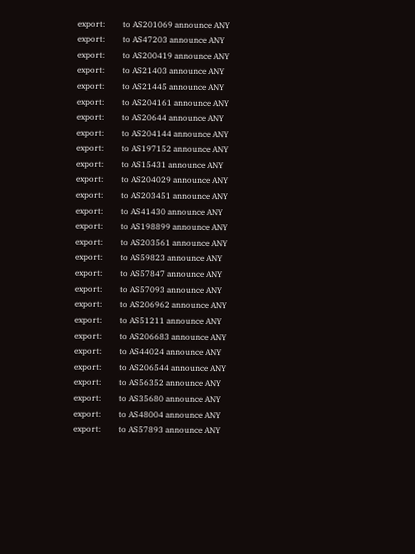export:         to AS201069 announce ANY
export:         to AS47203 announce ANY
export:         to AS200419 announce ANY
export:         to AS21403 announce ANY
export:         to AS21445 announce ANY
export:         to AS204161 announce ANY
export:         to AS20644 announce ANY
export:         to AS204144 announce ANY
export:         to AS197152 announce ANY
export:         to AS15431 announce ANY
export:         to AS204029 announce ANY
export:         to AS203451 announce ANY
export:         to AS41430 announce ANY
export:         to AS198899 announce ANY
export:         to AS203561 announce ANY
export:         to AS59823 announce ANY
export:         to AS57847 announce ANY
export:         to AS57093 announce ANY
export:         to AS206962 announce ANY
export:         to AS51211 announce ANY
export:         to AS206683 announce ANY
export:         to AS44024 announce ANY
export:         to AS206544 announce ANY
export:         to AS56352 announce ANY
export:         to AS35680 announce ANY
export:         to AS48004 announce ANY
export:         to AS57893 announce ANY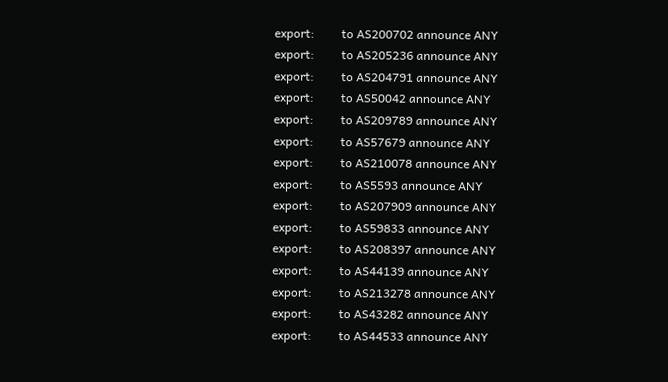export:         to AS200702 announce ANY
export:         to AS205236 announce ANY
export:         to AS204791 announce ANY
export:         to AS50042 announce ANY
export:         to AS209789 announce ANY
export:         to AS57679 announce ANY
export:         to AS210078 announce ANY
export:         to AS5593 announce ANY
export:         to AS207909 announce ANY
export:         to AS59833 announce ANY
export:         to AS208397 announce ANY
export:         to AS44139 announce ANY
export:         to AS213278 announce ANY
export:         to AS43282 announce ANY
export:         to AS44533 announce ANY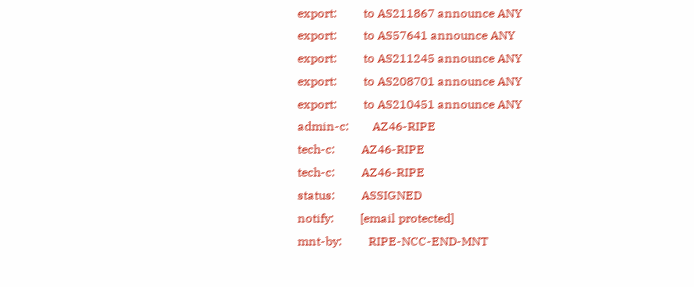export:         to AS211867 announce ANY
export:         to AS57641 announce ANY
export:         to AS211245 announce ANY
export:         to AS208701 announce ANY
export:         to AS210451 announce ANY
admin-c:        AZ46-RIPE
tech-c:         AZ46-RIPE
tech-c:         AZ46-RIPE
status:         ASSIGNED
notify:         [email protected]
mnt-by:         RIPE-NCC-END-MNT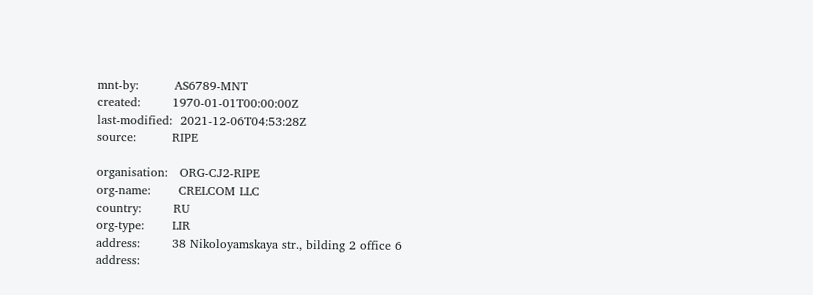mnt-by:         AS6789-MNT
created:        1970-01-01T00:00:00Z
last-modified:  2021-12-06T04:53:28Z
source:         RIPE

organisation:   ORG-CJ2-RIPE
org-name:       CRELCOM LLC
country:        RU
org-type:       LIR
address:        38 Nikoloyamskaya str., bilding 2 office 6
address: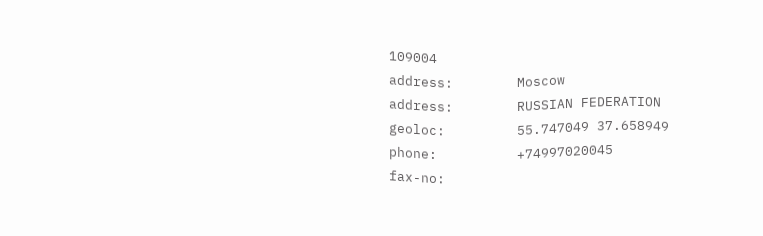109004
address:        Moscow
address:        RUSSIAN FEDERATION
geoloc:         55.747049 37.658949
phone:          +74997020045
fax-no: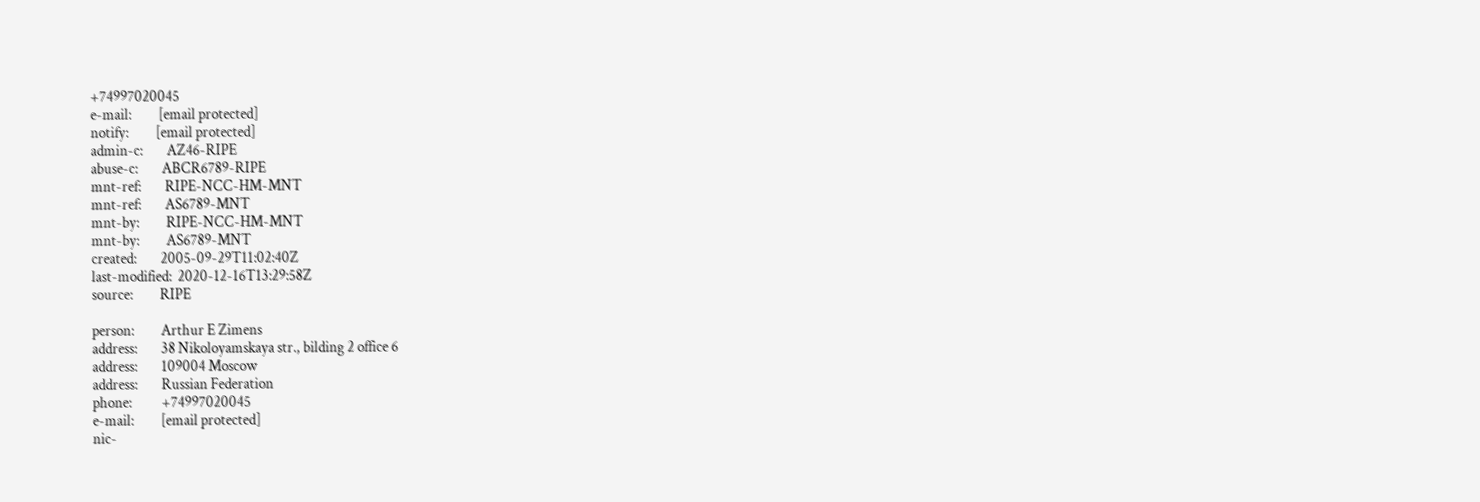+74997020045
e-mail:         [email protected]
notify:         [email protected]
admin-c:        AZ46-RIPE
abuse-c:        ABCR6789-RIPE
mnt-ref:        RIPE-NCC-HM-MNT
mnt-ref:        AS6789-MNT
mnt-by:         RIPE-NCC-HM-MNT
mnt-by:         AS6789-MNT
created:        2005-09-29T11:02:40Z
last-modified:  2020-12-16T13:29:58Z
source:         RIPE

person:         Arthur E Zimens
address:        38 Nikoloyamskaya str., bilding 2 office 6
address:        109004 Moscow
address:        Russian Federation
phone:          +74997020045
e-mail:         [email protected]
nic-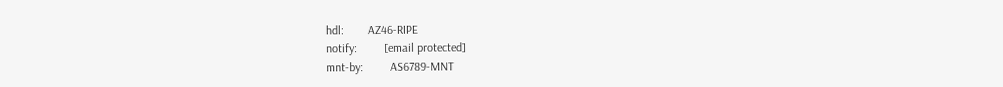hdl:        AZ46-RIPE
notify:         [email protected]
mnt-by:         AS6789-MNT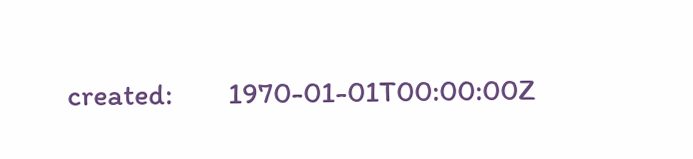created:        1970-01-01T00:00:00Z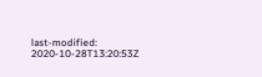last-modified:  2020-10-28T13:20:53Z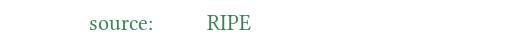source:         RIPE